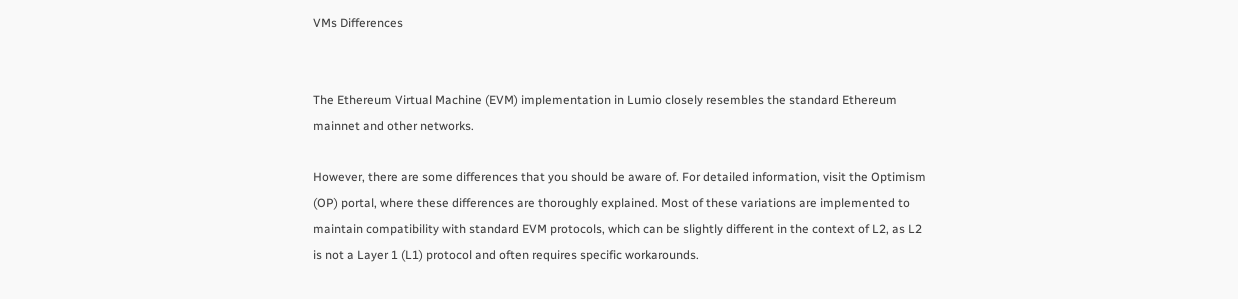VMs Differences


The Ethereum Virtual Machine (EVM) implementation in Lumio closely resembles the standard Ethereum mainnet and other networks.

However, there are some differences that you should be aware of. For detailed information, visit the Optimism (OP) portal, where these differences are thoroughly explained. Most of these variations are implemented to maintain compatibility with standard EVM protocols, which can be slightly different in the context of L2, as L2 is not a Layer 1 (L1) protocol and often requires specific workarounds.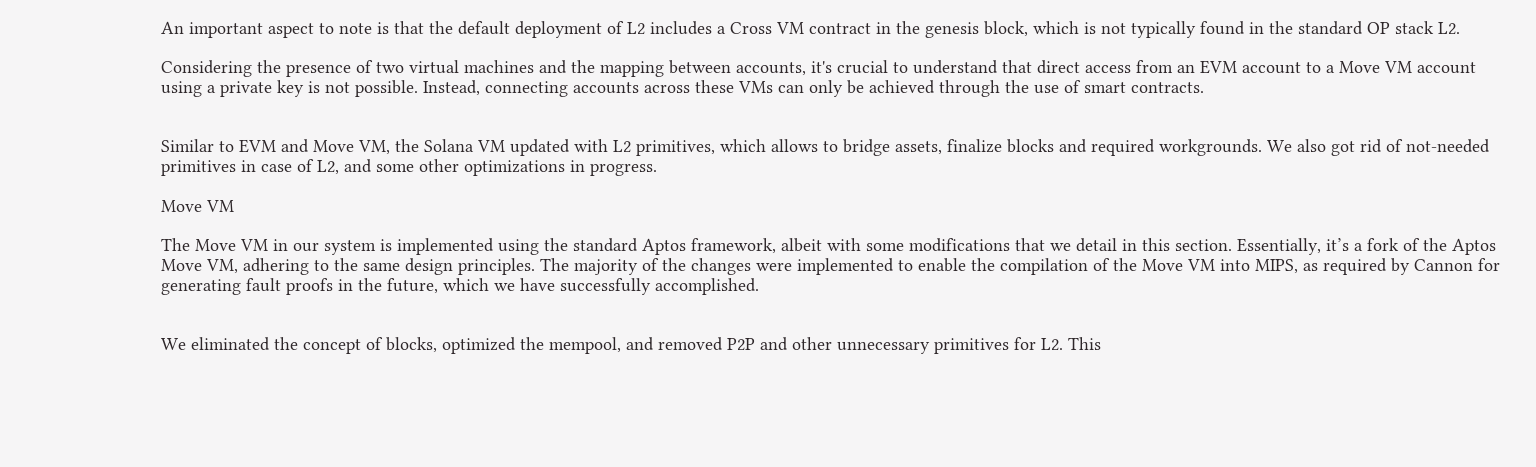An important aspect to note is that the default deployment of L2 includes a Cross VM contract in the genesis block, which is not typically found in the standard OP stack L2.

Considering the presence of two virtual machines and the mapping between accounts, it's crucial to understand that direct access from an EVM account to a Move VM account using a private key is not possible. Instead, connecting accounts across these VMs can only be achieved through the use of smart contracts.


Similar to EVM and Move VM, the Solana VM updated with L2 primitives, which allows to bridge assets, finalize blocks and required workgrounds. We also got rid of not-needed primitives in case of L2, and some other optimizations in progress.

Move VM

The Move VM in our system is implemented using the standard Aptos framework, albeit with some modifications that we detail in this section. Essentially, it’s a fork of the Aptos Move VM, adhering to the same design principles. The majority of the changes were implemented to enable the compilation of the Move VM into MIPS, as required by Cannon for generating fault proofs in the future, which we have successfully accomplished.


We eliminated the concept of blocks, optimized the mempool, and removed P2P and other unnecessary primitives for L2. This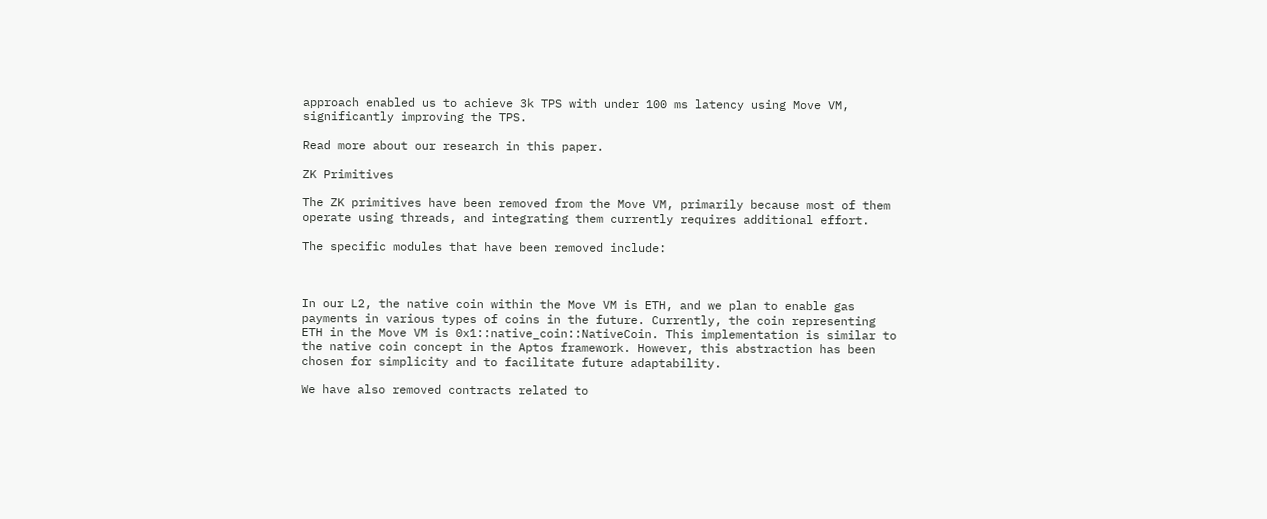approach enabled us to achieve 3k TPS with under 100 ms latency using Move VM, significantly improving the TPS.

Read more about our research in this paper.

ZK Primitives

The ZK primitives have been removed from the Move VM, primarily because most of them operate using threads, and integrating them currently requires additional effort.

The specific modules that have been removed include:



In our L2, the native coin within the Move VM is ETH, and we plan to enable gas payments in various types of coins in the future. Currently, the coin representing ETH in the Move VM is 0x1::native_coin::NativeCoin. This implementation is similar to the native coin concept in the Aptos framework. However, this abstraction has been chosen for simplicity and to facilitate future adaptability.

We have also removed contracts related to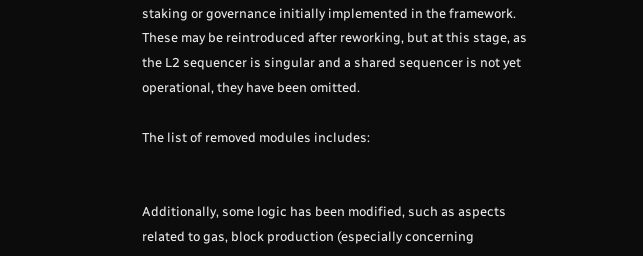staking or governance initially implemented in the framework. These may be reintroduced after reworking, but at this stage, as the L2 sequencer is singular and a shared sequencer is not yet operational, they have been omitted.

The list of removed modules includes:


Additionally, some logic has been modified, such as aspects related to gas, block production (especially concerning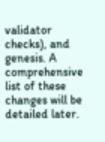validator checks), and genesis. A comprehensive list of these changes will be detailed later.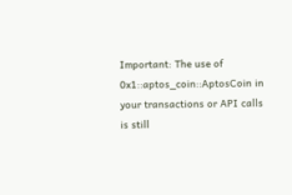Important: The use of 0x1::aptos_coin::AptosCoin in your transactions or API calls is still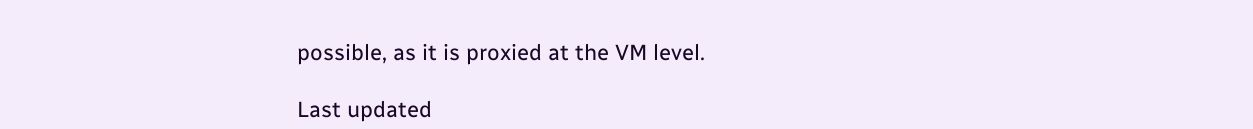possible, as it is proxied at the VM level.

Last updated